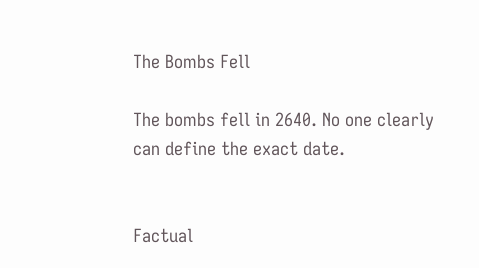The Bombs Fell

The bombs fell in 2640. No one clearly can define the exact date.


Factual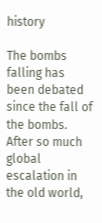history

The bombs falling has been debated since the fall of the bombs. After so much global escalation in the old world,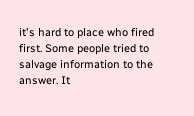it's hard to place who fired first. Some people tried to salvage information to the answer. It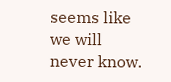seems like we will never know.